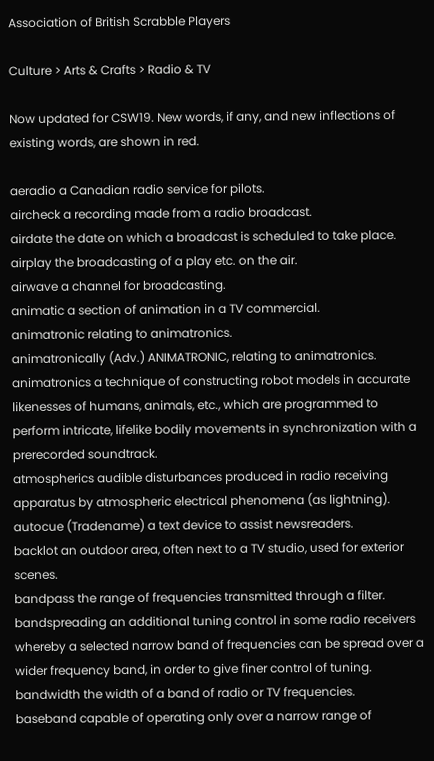Association of British Scrabble Players

Culture > Arts & Crafts > Radio & TV

Now updated for CSW19. New words, if any, and new inflections of existing words, are shown in red.

aeradio a Canadian radio service for pilots.
aircheck a recording made from a radio broadcast.
airdate the date on which a broadcast is scheduled to take place.
airplay the broadcasting of a play etc. on the air.
airwave a channel for broadcasting.
animatic a section of animation in a TV commercial.
animatronic relating to animatronics.
animatronically (Adv.) ANIMATRONIC, relating to animatronics.
animatronics a technique of constructing robot models in accurate likenesses of humans, animals, etc., which are programmed to perform intricate, lifelike bodily movements in synchronization with a prerecorded soundtrack.
atmospherics audible disturbances produced in radio receiving apparatus by atmospheric electrical phenomena (as lightning).
autocue (Tradename) a text device to assist newsreaders.
backlot an outdoor area, often next to a TV studio, used for exterior scenes.
bandpass the range of frequencies transmitted through a filter.
bandspreading an additional tuning control in some radio receivers whereby a selected narrow band of frequencies can be spread over a wider frequency band, in order to give finer control of tuning.
bandwidth the width of a band of radio or TV frequencies.
baseband capable of operating only over a narrow range of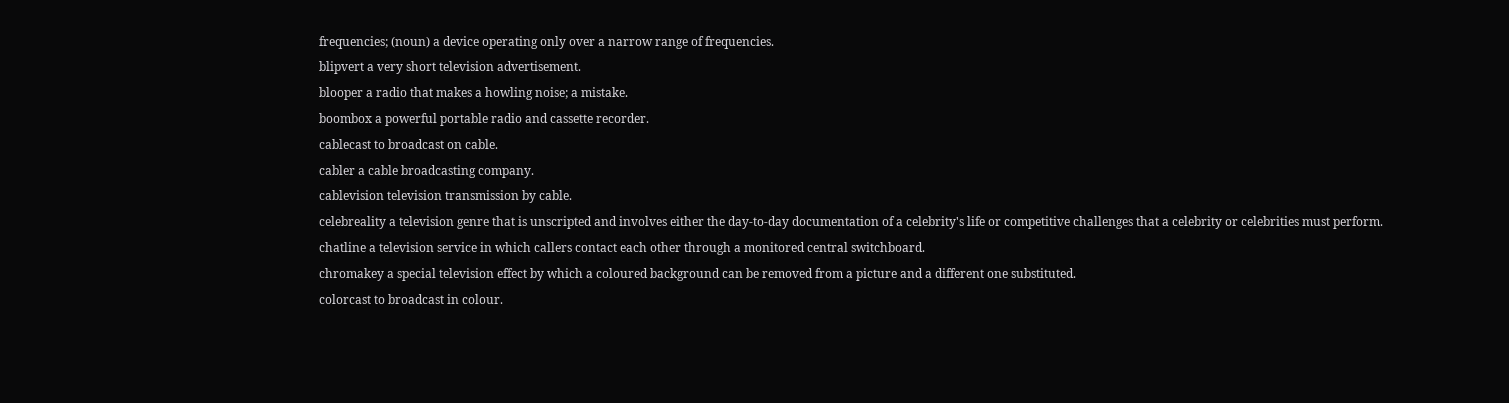frequencies; (noun) a device operating only over a narrow range of frequencies.
blipvert a very short television advertisement.
blooper a radio that makes a howling noise; a mistake.
boombox a powerful portable radio and cassette recorder.
cablecast to broadcast on cable.
cabler a cable broadcasting company.
cablevision television transmission by cable.
celebreality a television genre that is unscripted and involves either the day-to-day documentation of a celebrity's life or competitive challenges that a celebrity or celebrities must perform.
chatline a television service in which callers contact each other through a monitored central switchboard.
chromakey a special television effect by which a coloured background can be removed from a picture and a different one substituted.
colorcast to broadcast in colour.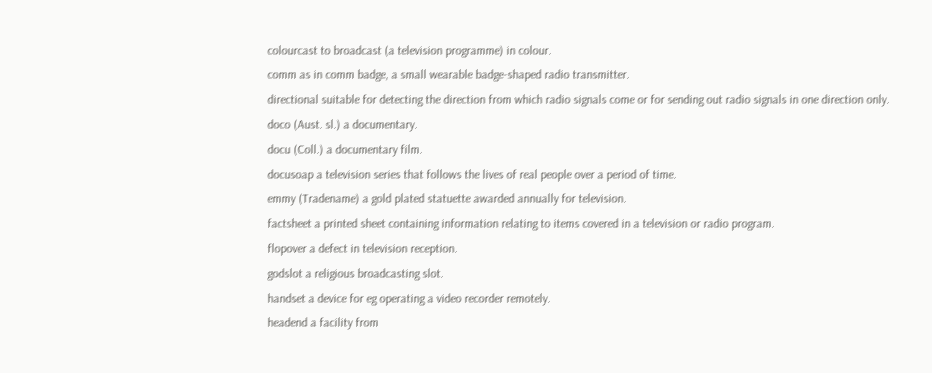colourcast to broadcast (a television programme) in colour.
comm as in comm badge, a small wearable badge-shaped radio transmitter.
directional suitable for detecting the direction from which radio signals come or for sending out radio signals in one direction only.
doco (Aust. sl.) a documentary.
docu (Coll.) a documentary film.
docusoap a television series that follows the lives of real people over a period of time.
emmy (Tradename) a gold plated statuette awarded annually for television.
factsheet a printed sheet containing information relating to items covered in a television or radio program.
flopover a defect in television reception.
godslot a religious broadcasting slot.
handset a device for eg operating a video recorder remotely.
headend a facility from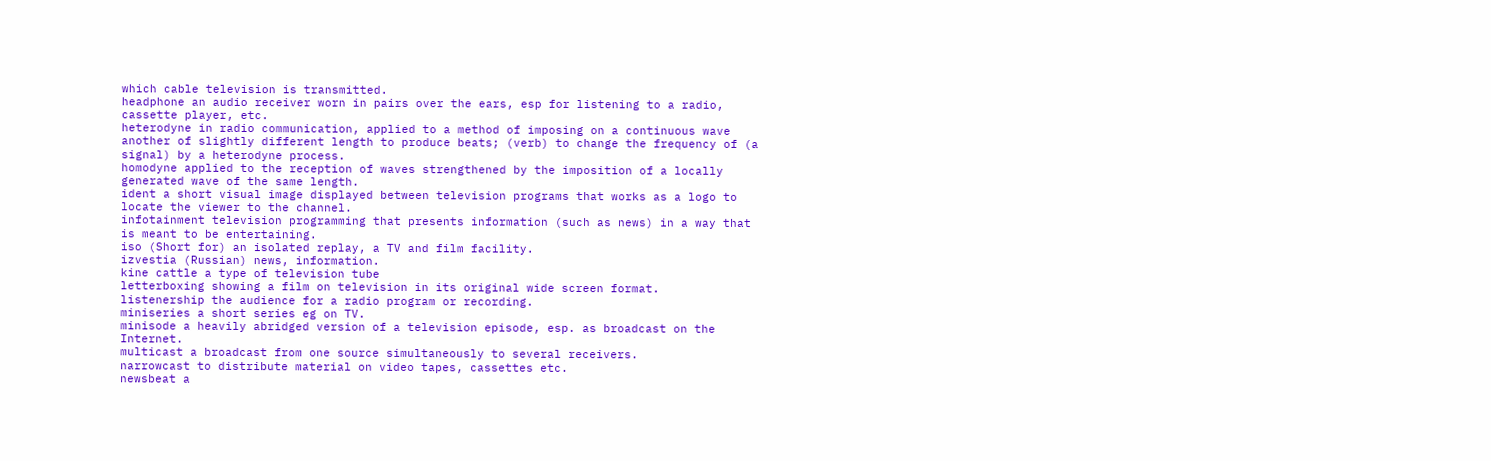which cable television is transmitted.
headphone an audio receiver worn in pairs over the ears, esp for listening to a radio, cassette player, etc.
heterodyne in radio communication, applied to a method of imposing on a continuous wave another of slightly different length to produce beats; (verb) to change the frequency of (a signal) by a heterodyne process.
homodyne applied to the reception of waves strengthened by the imposition of a locally generated wave of the same length.
ident a short visual image displayed between television programs that works as a logo to locate the viewer to the channel.
infotainment television programming that presents information (such as news) in a way that is meant to be entertaining.
iso (Short for) an isolated replay, a TV and film facility.
izvestia (Russian) news, information.
kine cattle a type of television tube
letterboxing showing a film on television in its original wide screen format.
listenership the audience for a radio program or recording.
miniseries a short series eg on TV.
minisode a heavily abridged version of a television episode, esp. as broadcast on the Internet.
multicast a broadcast from one source simultaneously to several receivers.
narrowcast to distribute material on video tapes, cassettes etc.
newsbeat a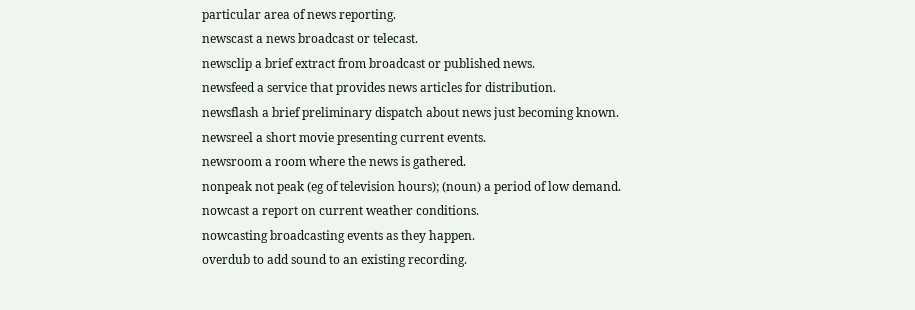particular area of news reporting.
newscast a news broadcast or telecast.
newsclip a brief extract from broadcast or published news.
newsfeed a service that provides news articles for distribution.
newsflash a brief preliminary dispatch about news just becoming known.
newsreel a short movie presenting current events.
newsroom a room where the news is gathered.
nonpeak not peak (eg of television hours); (noun) a period of low demand.
nowcast a report on current weather conditions.
nowcasting broadcasting events as they happen.
overdub to add sound to an existing recording.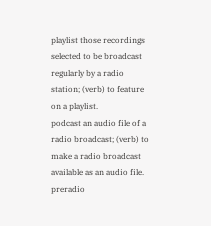playlist those recordings selected to be broadcast regularly by a radio station; (verb) to feature on a playlist.
podcast an audio file of a radio broadcast; (verb) to make a radio broadcast available as an audio file.
preradio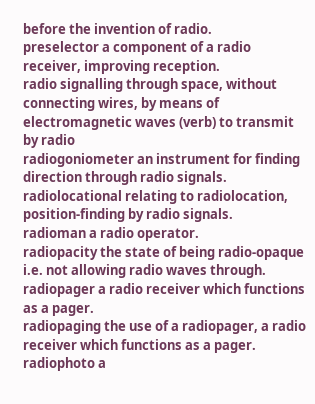before the invention of radio.
preselector a component of a radio receiver, improving reception.
radio signalling through space, without connecting wires, by means of electromagnetic waves (verb) to transmit by radio
radiogoniometer an instrument for finding direction through radio signals.
radiolocational relating to radiolocation, position-finding by radio signals.
radioman a radio operator.
radiopacity the state of being radio-opaque i.e. not allowing radio waves through.
radiopager a radio receiver which functions as a pager.
radiopaging the use of a radiopager, a radio receiver which functions as a pager.
radiophoto a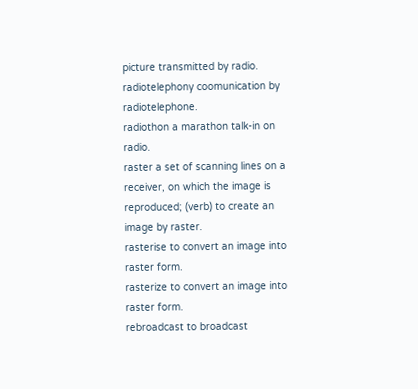picture transmitted by radio.
radiotelephony coomunication by radiotelephone.
radiothon a marathon talk-in on radio.
raster a set of scanning lines on a receiver, on which the image is reproduced; (verb) to create an image by raster.
rasterise to convert an image into raster form.
rasterize to convert an image into raster form.
rebroadcast to broadcast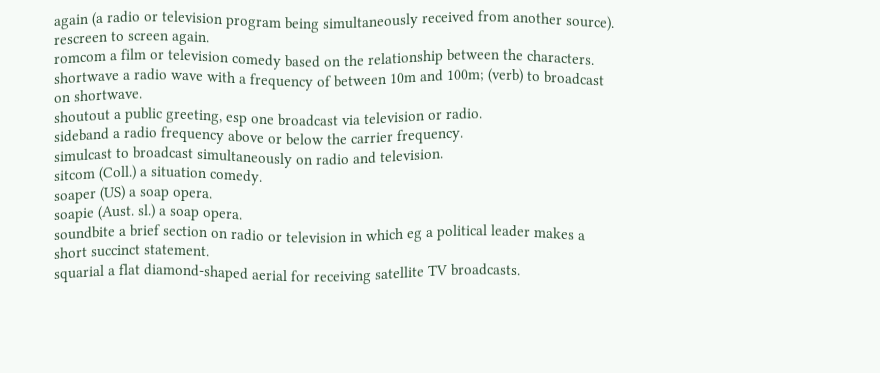again (a radio or television program being simultaneously received from another source).
rescreen to screen again.
romcom a film or television comedy based on the relationship between the characters.
shortwave a radio wave with a frequency of between 10m and 100m; (verb) to broadcast on shortwave.
shoutout a public greeting, esp one broadcast via television or radio.
sideband a radio frequency above or below the carrier frequency.
simulcast to broadcast simultaneously on radio and television.
sitcom (Coll.) a situation comedy.
soaper (US) a soap opera.
soapie (Aust. sl.) a soap opera.
soundbite a brief section on radio or television in which eg a political leader makes a short succinct statement.
squarial a flat diamond-shaped aerial for receiving satellite TV broadcasts.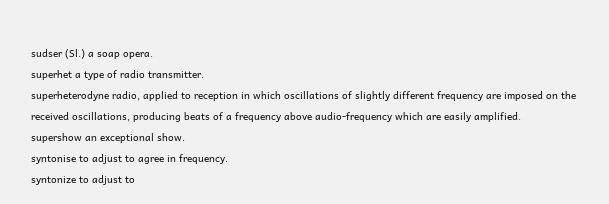sudser (Sl.) a soap opera.
superhet a type of radio transmitter.
superheterodyne radio, applied to reception in which oscillations of slightly different frequency are imposed on the received oscillations, producing beats of a frequency above audio-frequency which are easily amplified.
supershow an exceptional show.
syntonise to adjust to agree in frequency.
syntonize to adjust to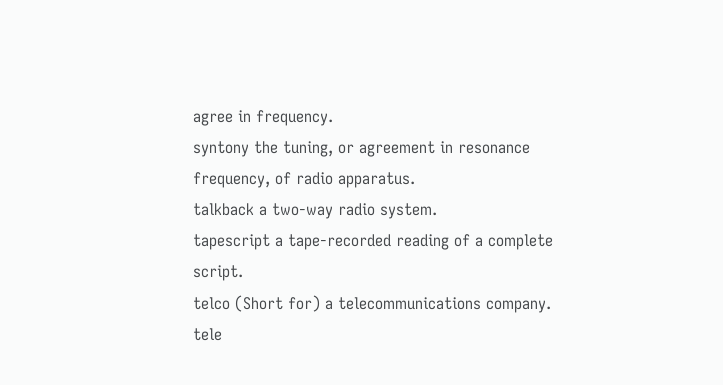agree in frequency.
syntony the tuning, or agreement in resonance frequency, of radio apparatus.
talkback a two-way radio system.
tapescript a tape-recorded reading of a complete script.
telco (Short for) a telecommunications company.
tele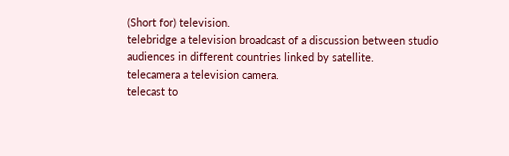(Short for) television.
telebridge a television broadcast of a discussion between studio audiences in different countries linked by satellite.
telecamera a television camera.
telecast to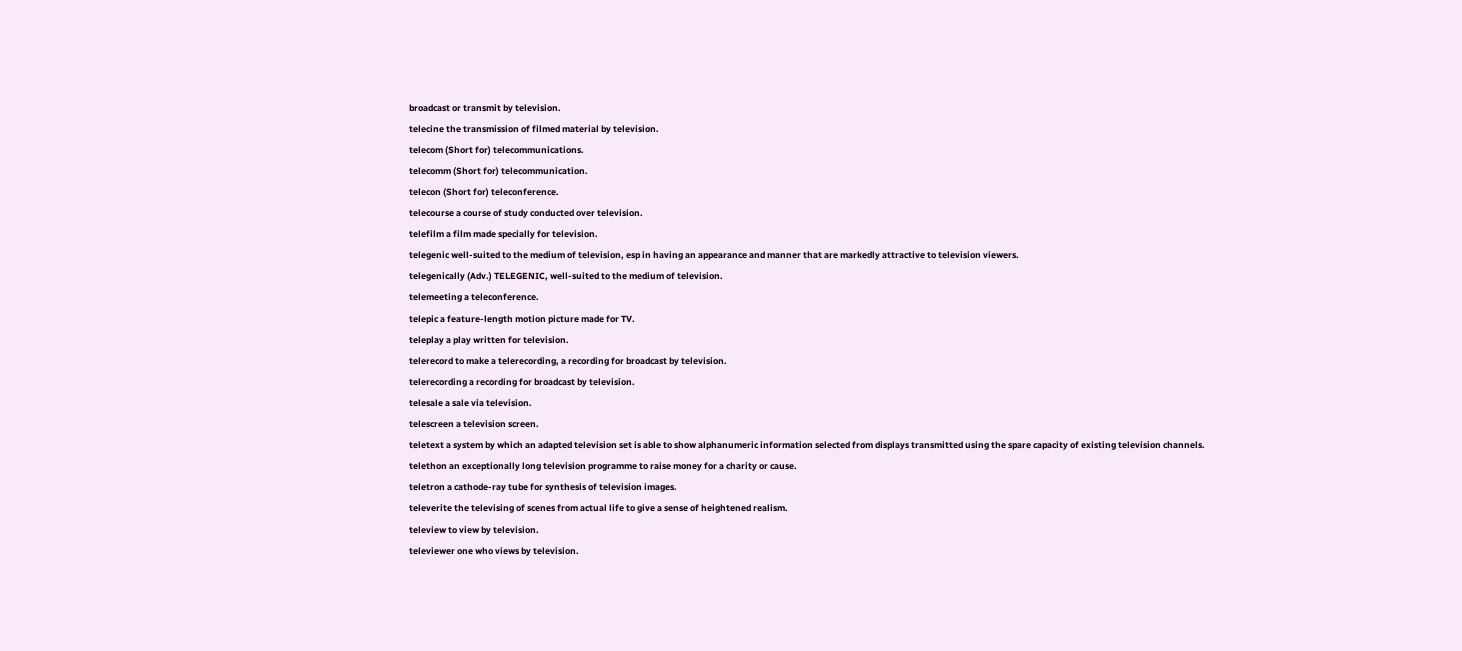broadcast or transmit by television.
telecine the transmission of filmed material by television.
telecom (Short for) telecommunications.
telecomm (Short for) telecommunication.
telecon (Short for) teleconference.
telecourse a course of study conducted over television.
telefilm a film made specially for television.
telegenic well-suited to the medium of television, esp in having an appearance and manner that are markedly attractive to television viewers.
telegenically (Adv.) TELEGENIC, well-suited to the medium of television.
telemeeting a teleconference.
telepic a feature-length motion picture made for TV.
teleplay a play written for television.
telerecord to make a telerecording, a recording for broadcast by television.
telerecording a recording for broadcast by television.
telesale a sale via television.
telescreen a television screen.
teletext a system by which an adapted television set is able to show alphanumeric information selected from displays transmitted using the spare capacity of existing television channels.
telethon an exceptionally long television programme to raise money for a charity or cause.
teletron a cathode-ray tube for synthesis of television images.
televerite the televising of scenes from actual life to give a sense of heightened realism.
teleview to view by television.
televiewer one who views by television.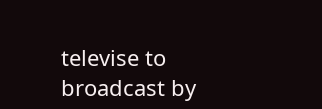televise to broadcast by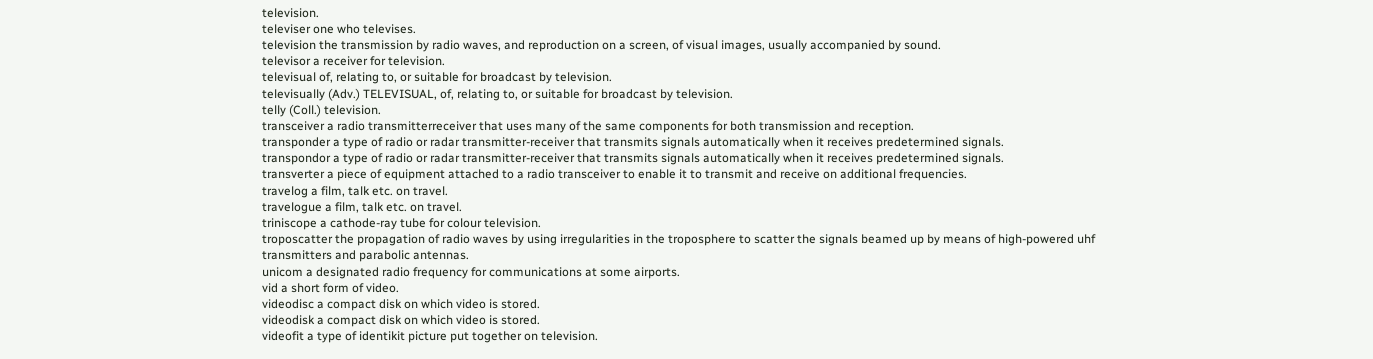television.
televiser one who televises.
television the transmission by radio waves, and reproduction on a screen, of visual images, usually accompanied by sound.
televisor a receiver for television.
televisual of, relating to, or suitable for broadcast by television.
televisually (Adv.) TELEVISUAL, of, relating to, or suitable for broadcast by television.
telly (Coll.) television.
transceiver a radio transmitterreceiver that uses many of the same components for both transmission and reception.
transponder a type of radio or radar transmitter-receiver that transmits signals automatically when it receives predetermined signals.
transpondor a type of radio or radar transmitter-receiver that transmits signals automatically when it receives predetermined signals.
transverter a piece of equipment attached to a radio transceiver to enable it to transmit and receive on additional frequencies.
travelog a film, talk etc. on travel.
travelogue a film, talk etc. on travel.
triniscope a cathode-ray tube for colour television.
troposcatter the propagation of radio waves by using irregularities in the troposphere to scatter the signals beamed up by means of high-powered uhf transmitters and parabolic antennas.
unicom a designated radio frequency for communications at some airports.
vid a short form of video.
videodisc a compact disk on which video is stored.
videodisk a compact disk on which video is stored.
videofit a type of identikit picture put together on television.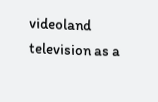videoland television as a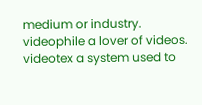medium or industry.
videophile a lover of videos.
videotex a system used to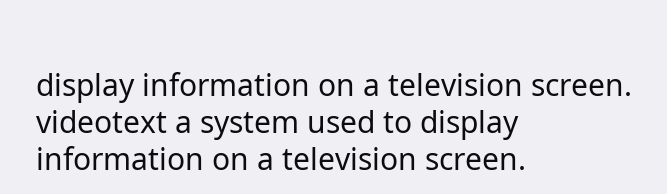display information on a television screen.
videotext a system used to display information on a television screen.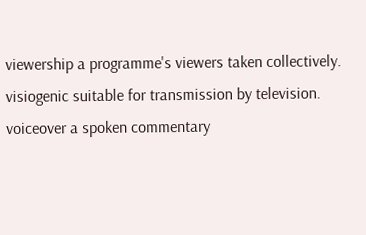viewership a programme's viewers taken collectively.
visiogenic suitable for transmission by television.
voiceover a spoken commentary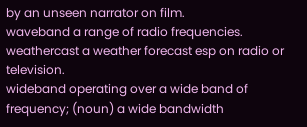by an unseen narrator on film.
waveband a range of radio frequencies.
weathercast a weather forecast esp on radio or television.
wideband operating over a wide band of frequency; (noun) a wide bandwidth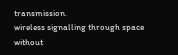transmission.
wireless signalling through space without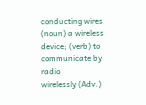conducting wires (noun) a wireless device; (verb) to communicate by radio
wirelessly (Adv.)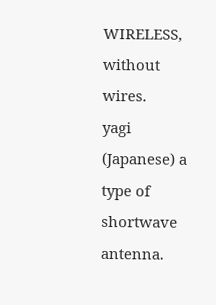WIRELESS, without wires.
yagi (Japanese) a type of shortwave antenna.